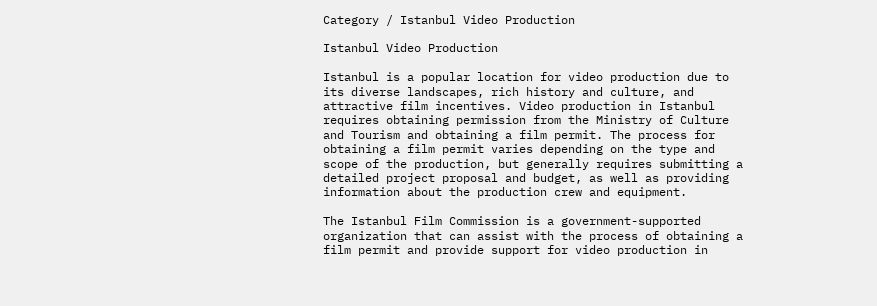Category / Istanbul Video Production

Istanbul Video Production

Istanbul is a popular location for video production due to its diverse landscapes, rich history and culture, and attractive film incentives. Video production in Istanbul requires obtaining permission from the Ministry of Culture and Tourism and obtaining a film permit. The process for obtaining a film permit varies depending on the type and scope of the production, but generally requires submitting a detailed project proposal and budget, as well as providing information about the production crew and equipment.

The Istanbul Film Commission is a government-supported organization that can assist with the process of obtaining a film permit and provide support for video production in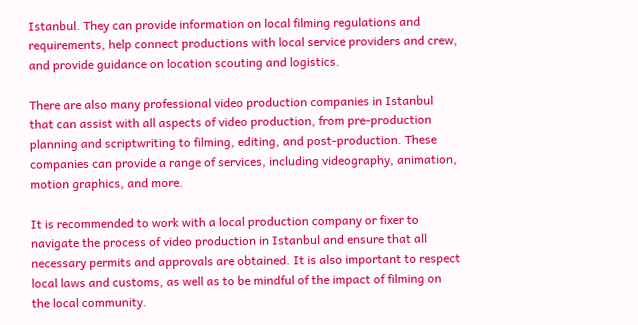Istanbul. They can provide information on local filming regulations and requirements, help connect productions with local service providers and crew, and provide guidance on location scouting and logistics.

There are also many professional video production companies in Istanbul that can assist with all aspects of video production, from pre-production planning and scriptwriting to filming, editing, and post-production. These companies can provide a range of services, including videography, animation, motion graphics, and more.

It is recommended to work with a local production company or fixer to navigate the process of video production in Istanbul and ensure that all necessary permits and approvals are obtained. It is also important to respect local laws and customs, as well as to be mindful of the impact of filming on the local community.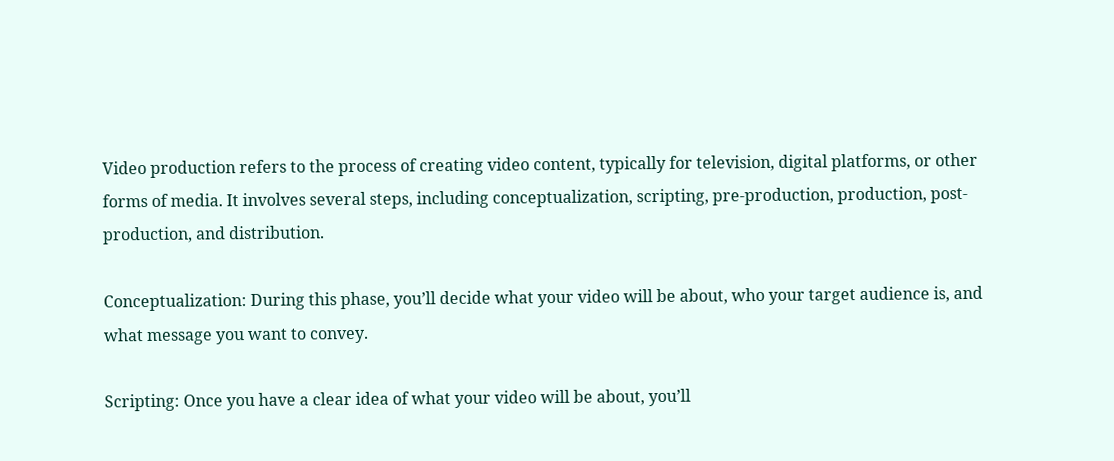Video production refers to the process of creating video content, typically for television, digital platforms, or other forms of media. It involves several steps, including conceptualization, scripting, pre-production, production, post-production, and distribution.

Conceptualization: During this phase, you’ll decide what your video will be about, who your target audience is, and what message you want to convey.

Scripting: Once you have a clear idea of what your video will be about, you’ll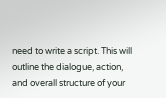need to write a script. This will outline the dialogue, action, and overall structure of your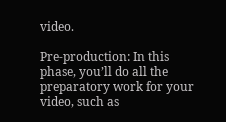video.

Pre-production: In this phase, you’ll do all the preparatory work for your video, such as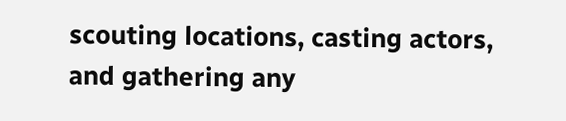scouting locations, casting actors, and gathering any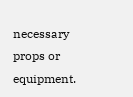necessary props or equipment.